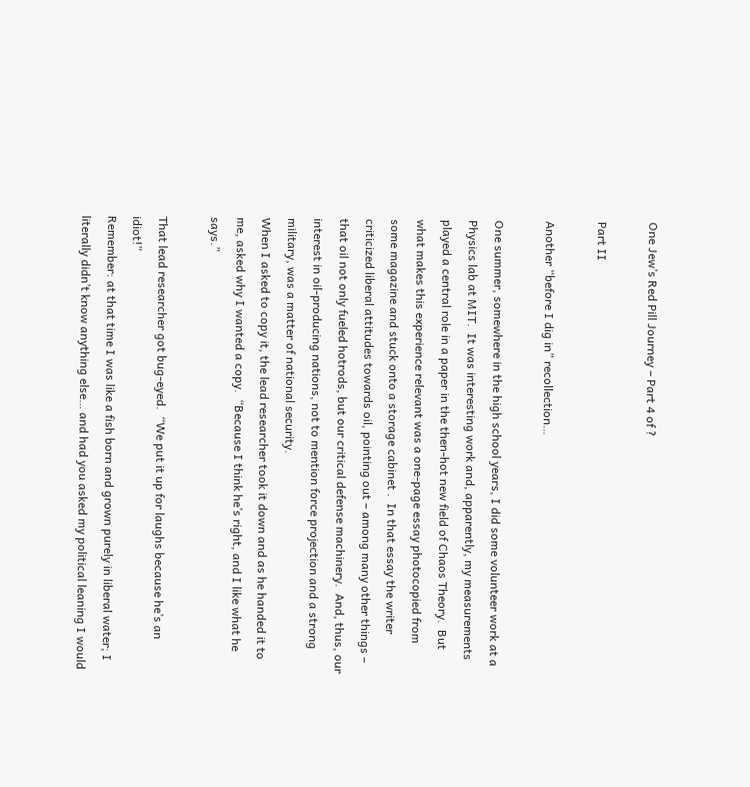One Jew’s Red Pill Journey – Part 4 of ?

Part II

Another “before I dig in” recollection…

One summer, somewhere in the high school years, I did some volunteer work at a Physics lab at MIT.  It was interesting work and, apparently, my measurements played a central role in a paper in the then-hot new field of Chaos Theory.  But what makes this experience relevant was a one-page essay photocopied from some magazine and stuck onto a storage cabinet .  In that essay the writer criticized liberal attitudes towards oil, pointing out – among many other things – that oil not only fueled hotrods, but our critical defense machinery.  And, thus, our interest in oil-producing nations, not to mention force projection and a strong military, was a matter of national security.
When I asked to copy it, the lead researcher took it down and as he handed it to me, asked why I wanted a copy.  “Because I think he’s right, and I like what he says.”

That lead researcher got bug-eyed.  “We put it up for laughs because he’s an idiot!”
Remember: at that time I was like a fish born and grown purely in liberal water; I literally didn’t know anything else… and had you asked my political leaning I would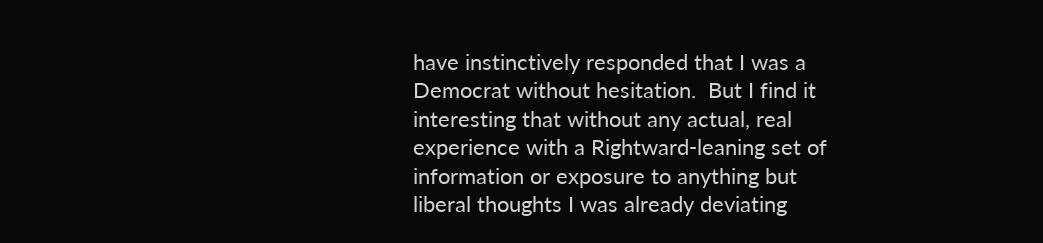have instinctively responded that I was a Democrat without hesitation.  But I find it interesting that without any actual, real experience with a Rightward-leaning set of information or exposure to anything but liberal thoughts I was already deviating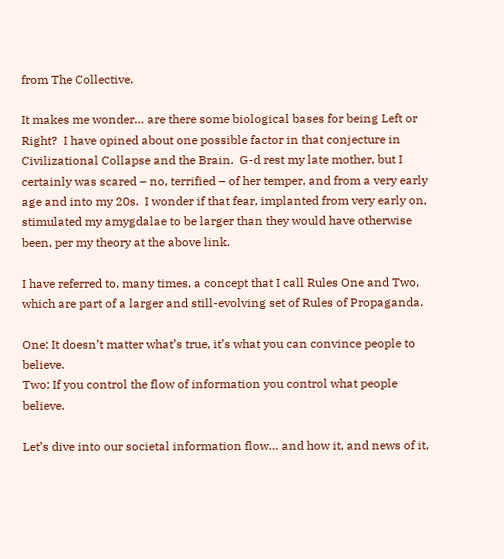from The Collective.

It makes me wonder… are there some biological bases for being Left or Right?  I have opined about one possible factor in that conjecture in Civilizational Collapse and the Brain.  G-d rest my late mother, but I certainly was scared – no, terrified – of her temper, and from a very early age and into my 20s.  I wonder if that fear, implanted from very early on, stimulated my amygdalae to be larger than they would have otherwise been, per my theory at the above link.

I have referred to, many times, a concept that I call Rules One and Two, which are part of a larger and still-evolving set of Rules of Propaganda.

One: It doesn’t matter what’s true, it’s what you can convince people to believe.
Two: If you control the flow of information you control what people believe.

Let’s dive into our societal information flow… and how it, and news of it,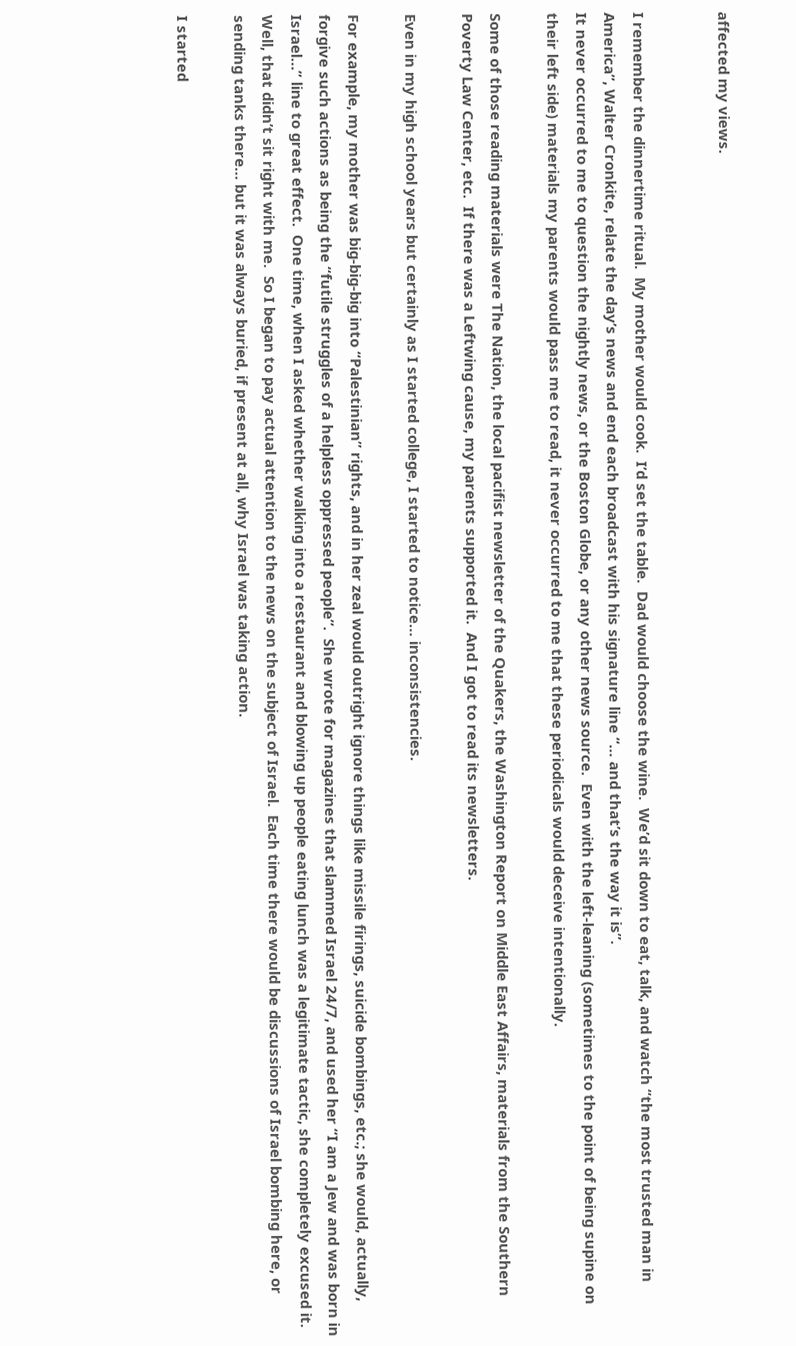affected my views.


I remember the dinnertime ritual.  My mother would cook.  I’d set the table.  Dad would choose the wine.  We’d sit down to eat, talk, and watch “the most trusted man in America”, Walter Cronkite, relate the day’s news and end each broadcast with his signature line “… and that’s the way it is”.
It never occurred to me to question the nightly news, or the Boston Globe, or any other news source.  Even with the left-leaning (sometimes to the point of being supine on their left side) materials my parents would pass me to read, it never occurred to me that these periodicals would deceive intentionally.

Some of those reading materials were The Nation, the local pacifist newsletter of the Quakers, the Washington Report on Middle East Affairs, materials from the Southern Poverty Law Center, etc.  If there was a Leftwing cause, my parents supported it.  And I got to read its newsletters.

Even in my high school years but certainly as I started college, I started to notice… inconsistencies.

For example, my mother was big-big-big into “Palestinian” rights, and in her zeal would outright ignore things like missile firings, suicide bombings, etc.; she would, actually, forgive such actions as being the “futile struggles of a helpless oppressed people”.  She wrote for magazines that slammed Israel 24/7, and used her “I am a Jew and was born in Israel…” line to great effect.  One time, when I asked whether walking into a restaurant and blowing up people eating lunch was a legitimate tactic, she completely excused it.
Well, that didn’t sit right with me.  So I began to pay actual attention to the news on the subject of Israel.  Each time there would be discussions of Israel bombing here, or sending tanks there… but it was always buried, if present at all, why Israel was taking action.

I started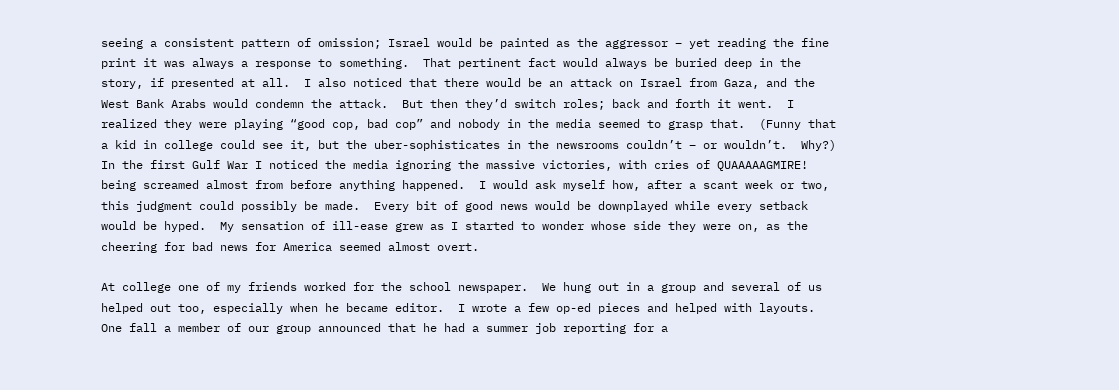seeing a consistent pattern of omission; Israel would be painted as the aggressor – yet reading the fine print it was always a response to something.  That pertinent fact would always be buried deep in the story, if presented at all.  I also noticed that there would be an attack on Israel from Gaza, and the West Bank Arabs would condemn the attack.  But then they’d switch roles; back and forth it went.  I realized they were playing “good cop, bad cop” and nobody in the media seemed to grasp that.  (Funny that a kid in college could see it, but the uber-sophisticates in the newsrooms couldn’t – or wouldn’t.  Why?)
In the first Gulf War I noticed the media ignoring the massive victories, with cries of QUAAAAAGMIRE! being screamed almost from before anything happened.  I would ask myself how, after a scant week or two, this judgment could possibly be made.  Every bit of good news would be downplayed while every setback would be hyped.  My sensation of ill-ease grew as I started to wonder whose side they were on, as the cheering for bad news for America seemed almost overt.

At college one of my friends worked for the school newspaper.  We hung out in a group and several of us helped out too, especially when he became editor.  I wrote a few op-ed pieces and helped with layouts.  One fall a member of our group announced that he had a summer job reporting for a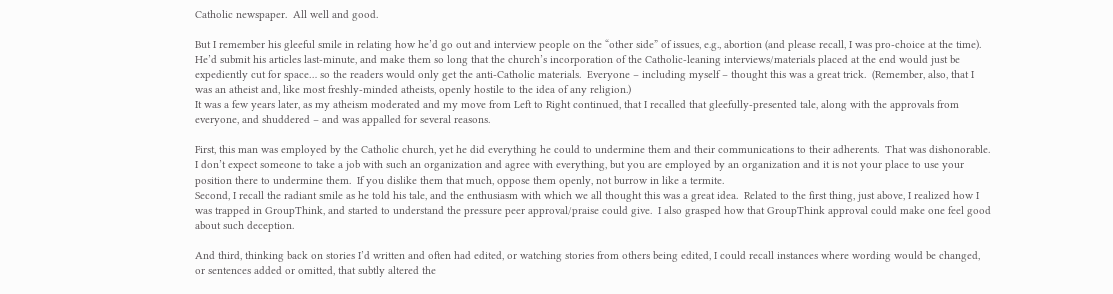Catholic newspaper.  All well and good.

But I remember his gleeful smile in relating how he’d go out and interview people on the “other side” of issues, e.g., abortion (and please recall, I was pro-choice at the time).  He’d submit his articles last-minute, and make them so long that the church’s incorporation of the Catholic-leaning interviews/materials placed at the end would just be expediently cut for space… so the readers would only get the anti-Catholic materials.  Everyone – including myself – thought this was a great trick.  (Remember, also, that I was an atheist and, like most freshly-minded atheists, openly hostile to the idea of any religion.)
It was a few years later, as my atheism moderated and my move from Left to Right continued, that I recalled that gleefully-presented tale, along with the approvals from everyone, and shuddered – and was appalled for several reasons.

First, this man was employed by the Catholic church, yet he did everything he could to undermine them and their communications to their adherents.  That was dishonorable.  I don’t expect someone to take a job with such an organization and agree with everything, but you are employed by an organization and it is not your place to use your position there to undermine them.  If you dislike them that much, oppose them openly, not burrow in like a termite.
Second, I recall the radiant smile as he told his tale, and the enthusiasm with which we all thought this was a great idea.  Related to the first thing, just above, I realized how I was trapped in GroupThink, and started to understand the pressure peer approval/praise could give.  I also grasped how that GroupThink approval could make one feel good about such deception.

And third, thinking back on stories I’d written and often had edited, or watching stories from others being edited, I could recall instances where wording would be changed, or sentences added or omitted, that subtly altered the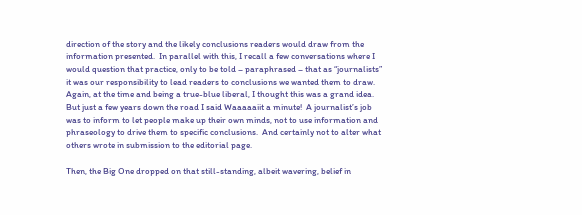direction of the story and the likely conclusions readers would draw from the information presented.  In parallel with this, I recall a few conversations where I would question that practice, only to be told – paraphrased – that as “journalists” it was our responsibility to lead readers to conclusions we wanted them to draw.
Again, at the time and being a true-blue liberal, I thought this was a grand idea.  But just a few years down the road I said Waaaaaiit a minute!  A journalist’s job was to inform to let people make up their own minds, not to use information and phraseology to drive them to specific conclusions.  And certainly not to alter what others wrote in submission to the editorial page.

Then, the Big One dropped on that still-standing, albeit wavering, belief in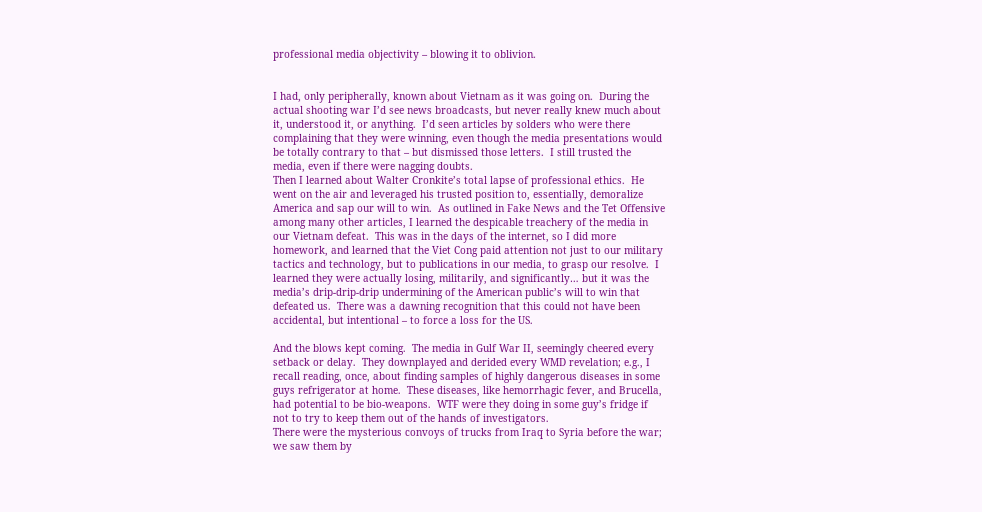professional media objectivity – blowing it to oblivion.


I had, only peripherally, known about Vietnam as it was going on.  During the actual shooting war I’d see news broadcasts, but never really knew much about it, understood it, or anything.  I’d seen articles by solders who were there complaining that they were winning, even though the media presentations would be totally contrary to that – but dismissed those letters.  I still trusted the media, even if there were nagging doubts.
Then I learned about Walter Cronkite’s total lapse of professional ethics.  He went on the air and leveraged his trusted position to, essentially, demoralize America and sap our will to win.  As outlined in Fake News and the Tet Offensive among many other articles, I learned the despicable treachery of the media in our Vietnam defeat.  This was in the days of the internet, so I did more homework, and learned that the Viet Cong paid attention not just to our military tactics and technology, but to publications in our media, to grasp our resolve.  I learned they were actually losing, militarily, and significantly… but it was the media’s drip-drip-drip undermining of the American public’s will to win that defeated us.  There was a dawning recognition that this could not have been accidental, but intentional – to force a loss for the US.

And the blows kept coming.  The media in Gulf War II, seemingly cheered every setback or delay.  They downplayed and derided every WMD revelation; e.g., I recall reading, once, about finding samples of highly dangerous diseases in some guys refrigerator at home.  These diseases, like hemorrhagic fever, and Brucella, had potential to be bio-weapons.  WTF were they doing in some guy’s fridge if not to try to keep them out of the hands of investigators.
There were the mysterious convoys of trucks from Iraq to Syria before the war; we saw them by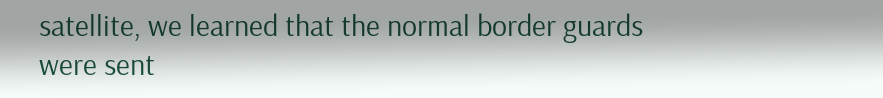satellite, we learned that the normal border guards were sent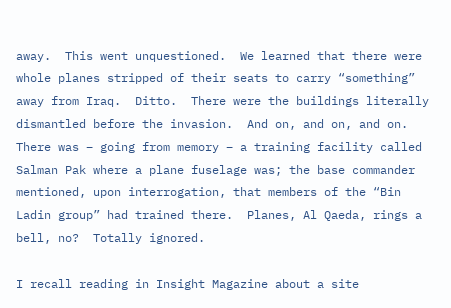away.  This went unquestioned.  We learned that there were whole planes stripped of their seats to carry “something” away from Iraq.  Ditto.  There were the buildings literally dismantled before the invasion.  And on, and on, and on.  There was – going from memory – a training facility called Salman Pak where a plane fuselage was; the base commander mentioned, upon interrogation, that members of the “Bin Ladin group” had trained there.  Planes, Al Qaeda, rings a bell, no?  Totally ignored.

I recall reading in Insight Magazine about a site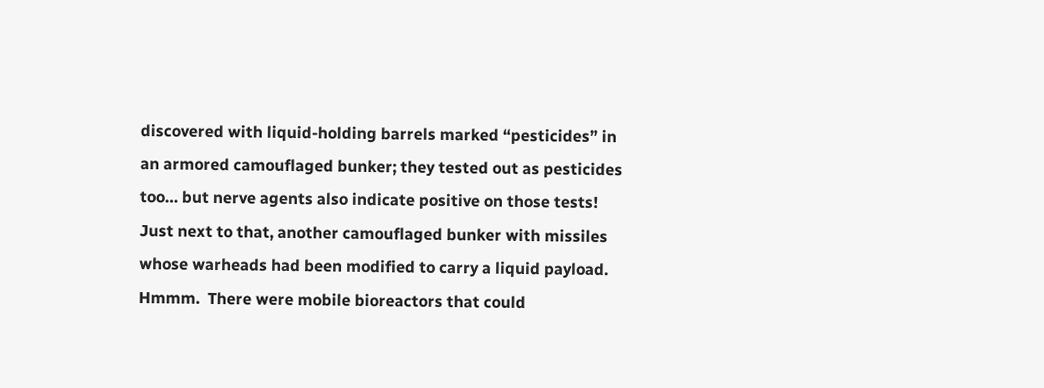discovered with liquid-holding barrels marked “pesticides” in an armored camouflaged bunker; they tested out as pesticides too… but nerve agents also indicate positive on those tests!  Just next to that, another camouflaged bunker with missiles whose warheads had been modified to carry a liquid payload. Hmmm.  There were mobile bioreactors that could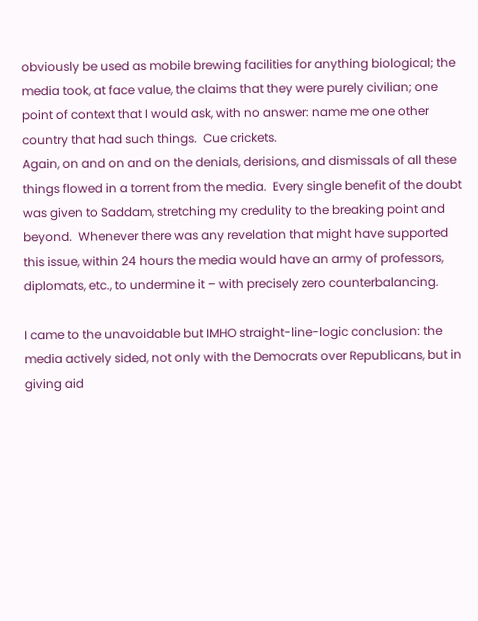obviously be used as mobile brewing facilities for anything biological; the media took, at face value, the claims that they were purely civilian; one point of context that I would ask, with no answer: name me one other country that had such things.  Cue crickets.
Again, on and on and on the denials, derisions, and dismissals of all these things flowed in a torrent from the media.  Every single benefit of the doubt was given to Saddam, stretching my credulity to the breaking point and beyond.  Whenever there was any revelation that might have supported this issue, within 24 hours the media would have an army of professors, diplomats, etc., to undermine it – with precisely zero counterbalancing.

I came to the unavoidable but IMHO straight-line-logic conclusion: the media actively sided, not only with the Democrats over Republicans, but in giving aid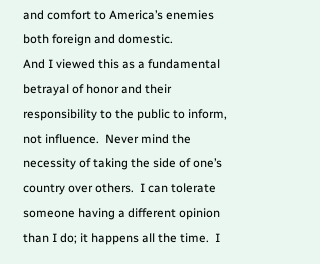and comfort to America’s enemies both foreign and domestic.
And I viewed this as a fundamental betrayal of honor and their responsibility to the public to inform, not influence.  Never mind the necessity of taking the side of one’s country over others.  I can tolerate someone having a different opinion than I do; it happens all the time.  I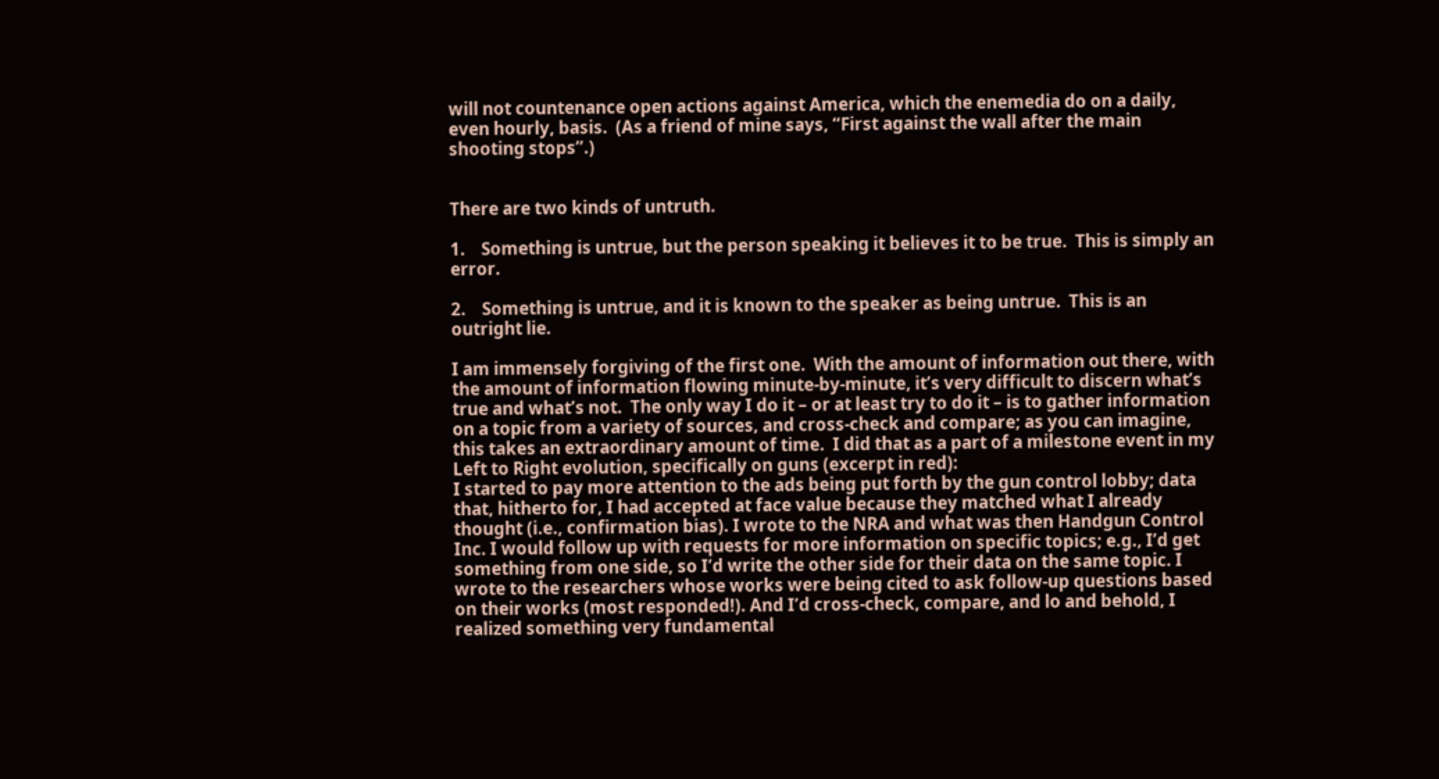will not countenance open actions against America, which the enemedia do on a daily, even hourly, basis.  (As a friend of mine says, “First against the wall after the main shooting stops”.)


There are two kinds of untruth.

1.    Something is untrue, but the person speaking it believes it to be true.  This is simply an error.

2.    Something is untrue, and it is known to the speaker as being untrue.  This is an outright lie.

I am immensely forgiving of the first one.  With the amount of information out there, with the amount of information flowing minute-by-minute, it’s very difficult to discern what’s true and what’s not.  The only way I do it – or at least try to do it – is to gather information on a topic from a variety of sources, and cross-check and compare; as you can imagine, this takes an extraordinary amount of time.  I did that as a part of a milestone event in my Left to Right evolution, specifically on guns (excerpt in red):
I started to pay more attention to the ads being put forth by the gun control lobby; data that, hitherto for, I had accepted at face value because they matched what I already thought (i.e., confirmation bias). I wrote to the NRA and what was then Handgun Control Inc. I would follow up with requests for more information on specific topics; e.g., I’d get something from one side, so I’d write the other side for their data on the same topic. I wrote to the researchers whose works were being cited to ask follow-up questions based on their works (most responded!). And I’d cross-check, compare, and lo and behold, I realized something very fundamental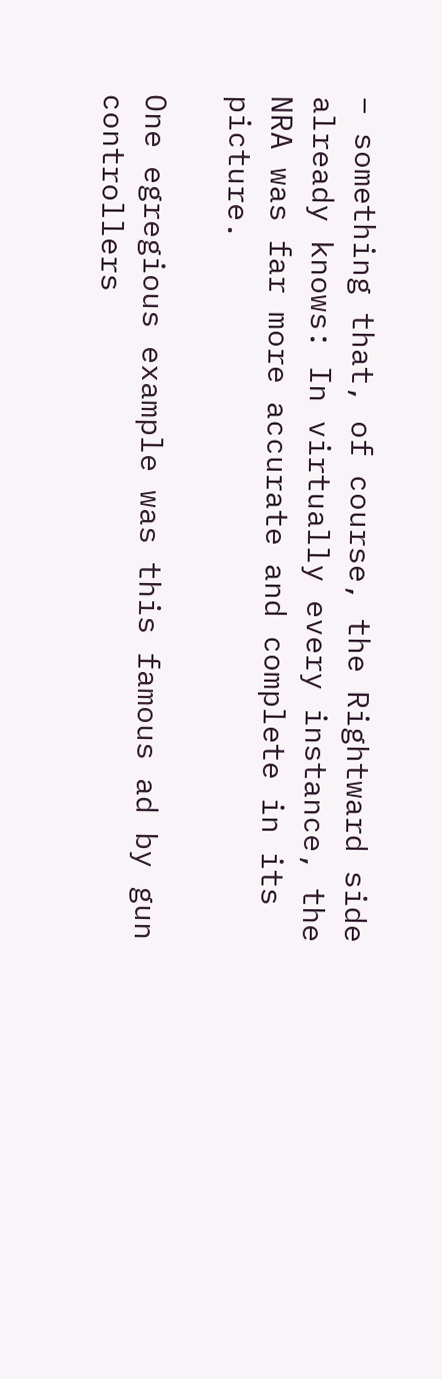– something that, of course, the Rightward side already knows: In virtually every instance, the NRA was far more accurate and complete in its picture.

One egregious example was this famous ad by gun controllers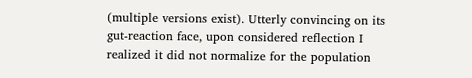(multiple versions exist). Utterly convincing on its gut-reaction face, upon considered reflection I realized it did not normalize for the population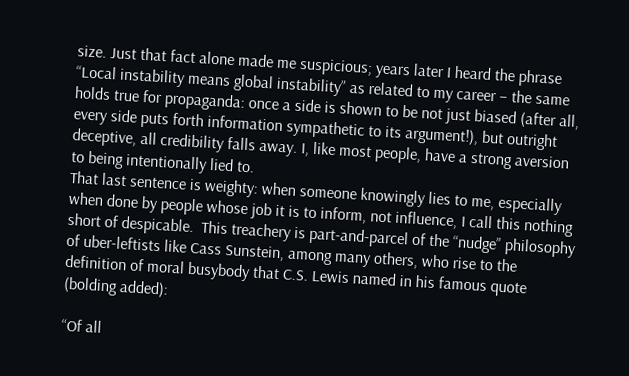size. Just that fact alone made me suspicious; years later I heard the phrase “Local instability means global instability” as related to my career – the same holds true for propaganda: once a side is shown to be not just biased (after all, every side puts forth information sympathetic to its argument!), but outright deceptive, all credibility falls away. I, like most people, have a strong aversion to being intentionally lied to.
That last sentence is weighty: when someone knowingly lies to me, especially when done by people whose job it is to inform, not influence, I call this nothing short of despicable.  This treachery is part-and-parcel of the “nudge” philosophy of uber-leftists like Cass Sunstein, among many others, who rise to the definition of moral busybody that C.S. Lewis named in his famous quote (bolding added):

“Of all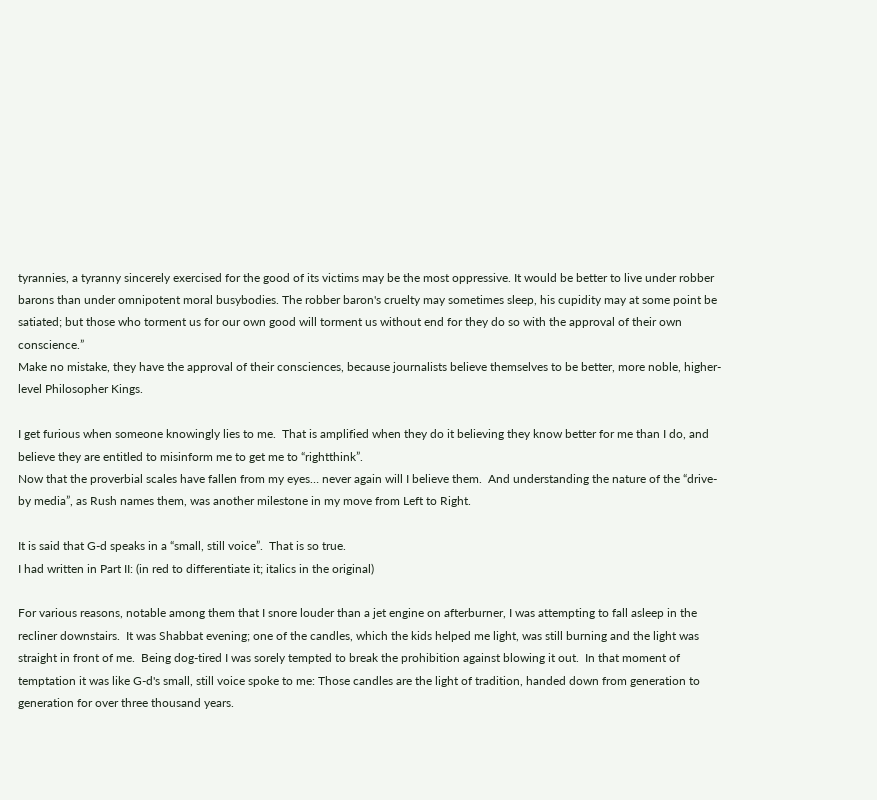tyrannies, a tyranny sincerely exercised for the good of its victims may be the most oppressive. It would be better to live under robber barons than under omnipotent moral busybodies. The robber baron's cruelty may sometimes sleep, his cupidity may at some point be satiated; but those who torment us for our own good will torment us without end for they do so with the approval of their own conscience.”
Make no mistake, they have the approval of their consciences, because journalists believe themselves to be better, more noble, higher-level Philosopher Kings.

I get furious when someone knowingly lies to me.  That is amplified when they do it believing they know better for me than I do, and believe they are entitled to misinform me to get me to “rightthink”.
Now that the proverbial scales have fallen from my eyes… never again will I believe them.  And understanding the nature of the “drive-by media”, as Rush names them, was another milestone in my move from Left to Right.

It is said that G-d speaks in a “small, still voice”.  That is so true.
I had written in Part II: (in red to differentiate it; italics in the original)

For various reasons, notable among them that I snore louder than a jet engine on afterburner, I was attempting to fall asleep in the recliner downstairs.  It was Shabbat evening; one of the candles, which the kids helped me light, was still burning and the light was straight in front of me.  Being dog-tired I was sorely tempted to break the prohibition against blowing it out.  In that moment of temptation it was like G-d's small, still voice spoke to me: Those candles are the light of tradition, handed down from generation to generation for over three thousand years.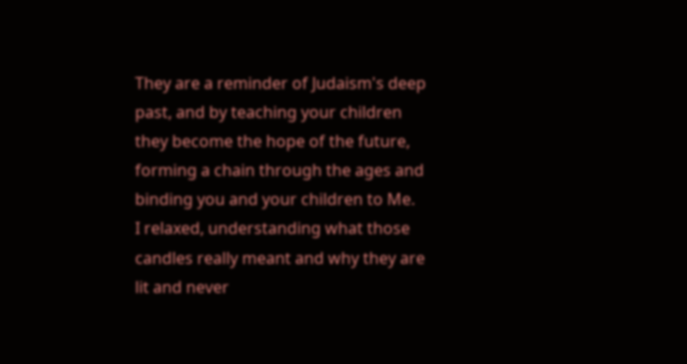They are a reminder of Judaism's deep past, and by teaching your children they become the hope of the future, forming a chain through the ages and binding you and your children to Me.
I relaxed, understanding what those candles really meant and why they are lit and never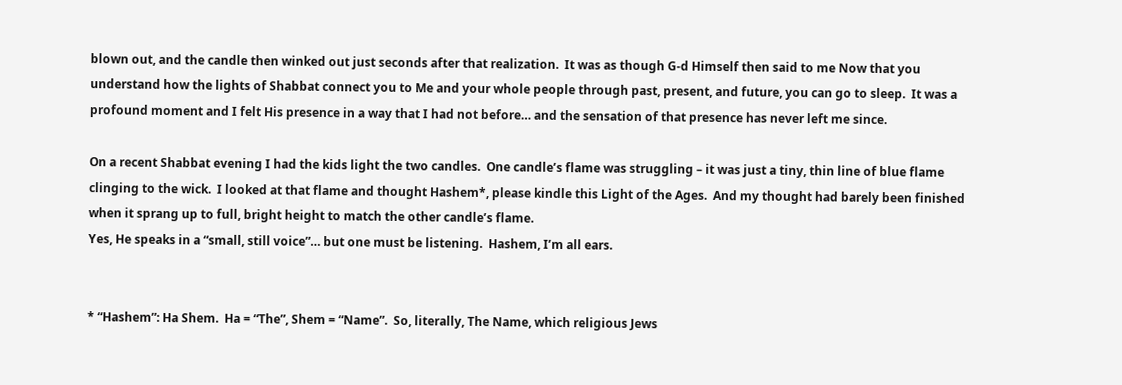blown out, and the candle then winked out just seconds after that realization.  It was as though G-d Himself then said to me Now that you understand how the lights of Shabbat connect you to Me and your whole people through past, present, and future, you can go to sleep.  It was a profound moment and I felt His presence in a way that I had not before… and the sensation of that presence has never left me since.

On a recent Shabbat evening I had the kids light the two candles.  One candle’s flame was struggling – it was just a tiny, thin line of blue flame clinging to the wick.  I looked at that flame and thought Hashem*, please kindle this Light of the Ages.  And my thought had barely been finished when it sprang up to full, bright height to match the other candle’s flame.
Yes, He speaks in a “small, still voice”… but one must be listening.  Hashem, I’m all ears.


* “Hashem”: Ha Shem.  Ha = “The”, Shem = “Name”.  So, literally, The Name, which religious Jews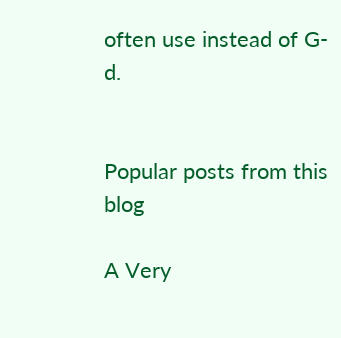often use instead of G-d.


Popular posts from this blog

A Very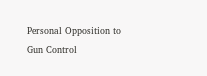Personal Opposition to Gun Control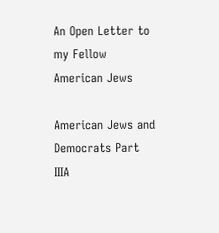An Open Letter to my Fellow American Jews

American Jews and Democrats Part IIIA